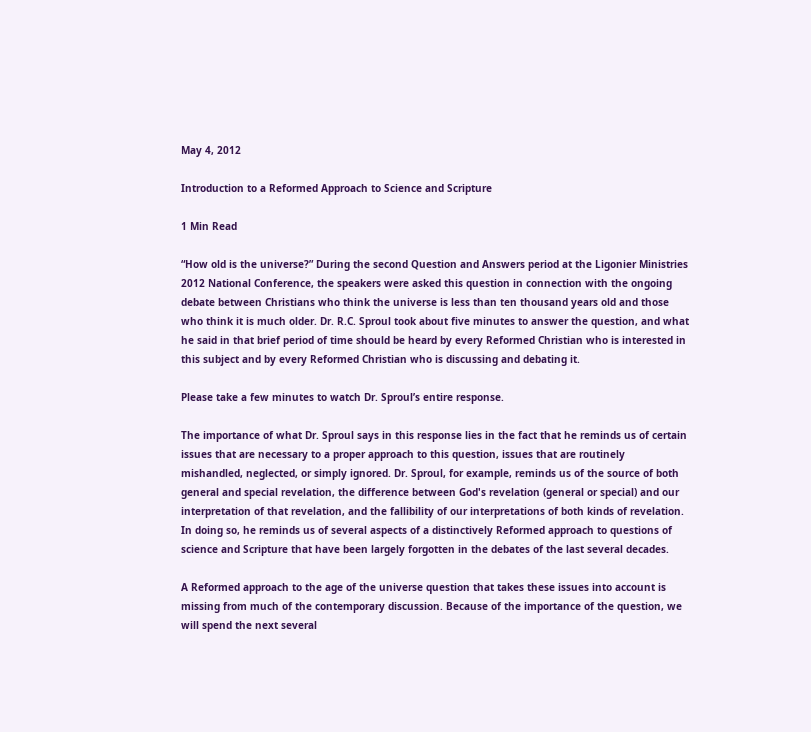May 4, 2012

Introduction to a Reformed Approach to Science and Scripture

1 Min Read

“How old is the universe?” During the second Question and Answers period at the Ligonier Ministries 2012 National Conference, the speakers were asked this question in connection with the ongoing debate between Christians who think the universe is less than ten thousand years old and those who think it is much older. Dr. R.C. Sproul took about five minutes to answer the question, and what he said in that brief period of time should be heard by every Reformed Christian who is interested in this subject and by every Reformed Christian who is discussing and debating it.

Please take a few minutes to watch Dr. Sproul’s entire response.

The importance of what Dr. Sproul says in this response lies in the fact that he reminds us of certain issues that are necessary to a proper approach to this question, issues that are routinely mishandled, neglected, or simply ignored. Dr. Sproul, for example, reminds us of the source of both general and special revelation, the difference between God's revelation (general or special) and our interpretation of that revelation, and the fallibility of our interpretations of both kinds of revelation. In doing so, he reminds us of several aspects of a distinctively Reformed approach to questions of science and Scripture that have been largely forgotten in the debates of the last several decades.

A Reformed approach to the age of the universe question that takes these issues into account is missing from much of the contemporary discussion. Because of the importance of the question, we will spend the next several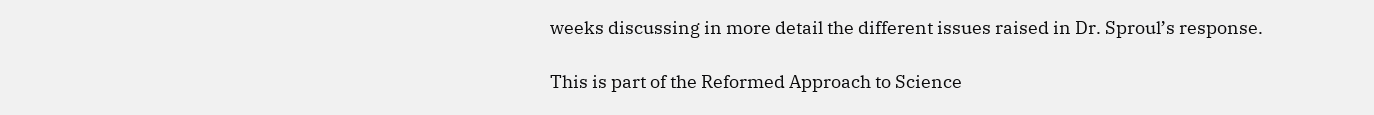weeks discussing in more detail the different issues raised in Dr. Sproul’s response.

This is part of the Reformed Approach to Science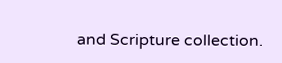and Scripture collection.